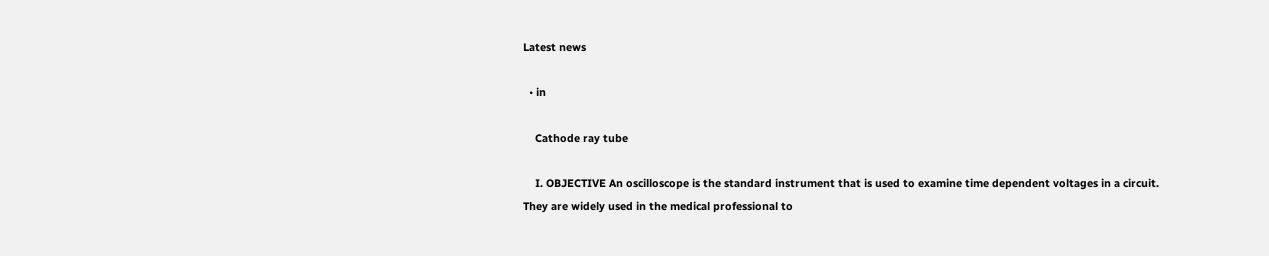Latest news

  • in

    Cathode ray tube

    I. OBJECTIVE An oscilloscope is the standard instrument that is used to examine time dependent voltages in a circuit. They are widely used in the medical professional to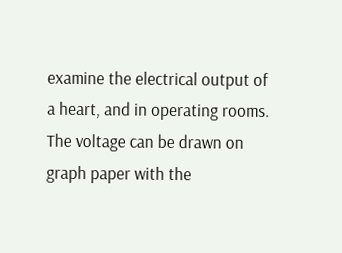examine the electrical output of a heart, and in operating rooms. The voltage can be drawn on graph paper with the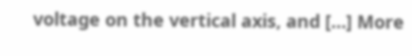voltage on the vertical axis, and […] More